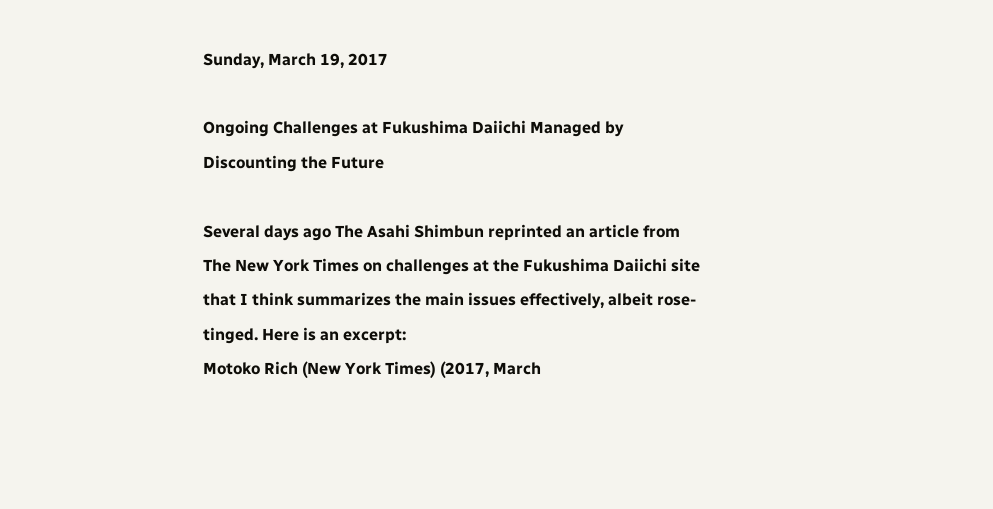Sunday, March 19, 2017

Ongoing Challenges at Fukushima Daiichi Managed by Discounting the Future

Several days ago The Asahi Shimbun reprinted an article from The New York Times on challenges at the Fukushima Daiichi site that I think summarizes the main issues effectively, albeit rose-tinged. Here is an excerpt:
Motoko Rich (New York Times) (2017, March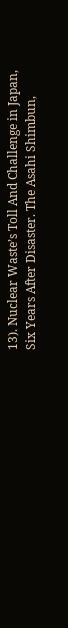13). Nuclear Waste’s Toll And Challenge in Japan, Six Years After Disaster. The Asahi Shimbun,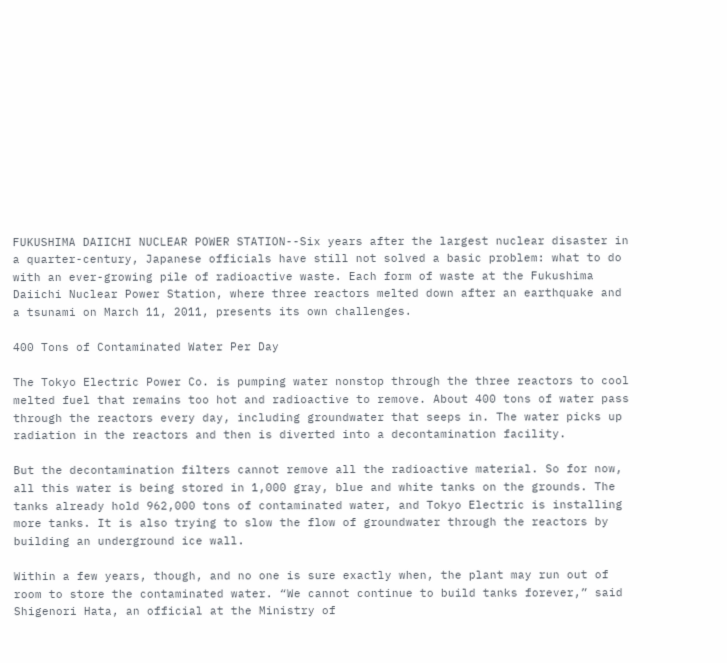FUKUSHIMA DAIICHI NUCLEAR POWER STATION--Six years after the largest nuclear disaster in a quarter-century, Japanese officials have still not solved a basic problem: what to do with an ever-growing pile of radioactive waste. Each form of waste at the Fukushima Daiichi Nuclear Power Station, where three reactors melted down after an earthquake and a tsunami on March 11, 2011, presents its own challenges.

400 Tons of Contaminated Water Per Day

The Tokyo Electric Power Co. is pumping water nonstop through the three reactors to cool melted fuel that remains too hot and radioactive to remove. About 400 tons of water pass through the reactors every day, including groundwater that seeps in. The water picks up radiation in the reactors and then is diverted into a decontamination facility.

But the decontamination filters cannot remove all the radioactive material. So for now, all this water is being stored in 1,000 gray, blue and white tanks on the grounds. The tanks already hold 962,000 tons of contaminated water, and Tokyo Electric is installing more tanks. It is also trying to slow the flow of groundwater through the reactors by building an underground ice wall.

Within a few years, though, and no one is sure exactly when, the plant may run out of room to store the contaminated water. “We cannot continue to build tanks forever,” said Shigenori Hata, an official at the Ministry of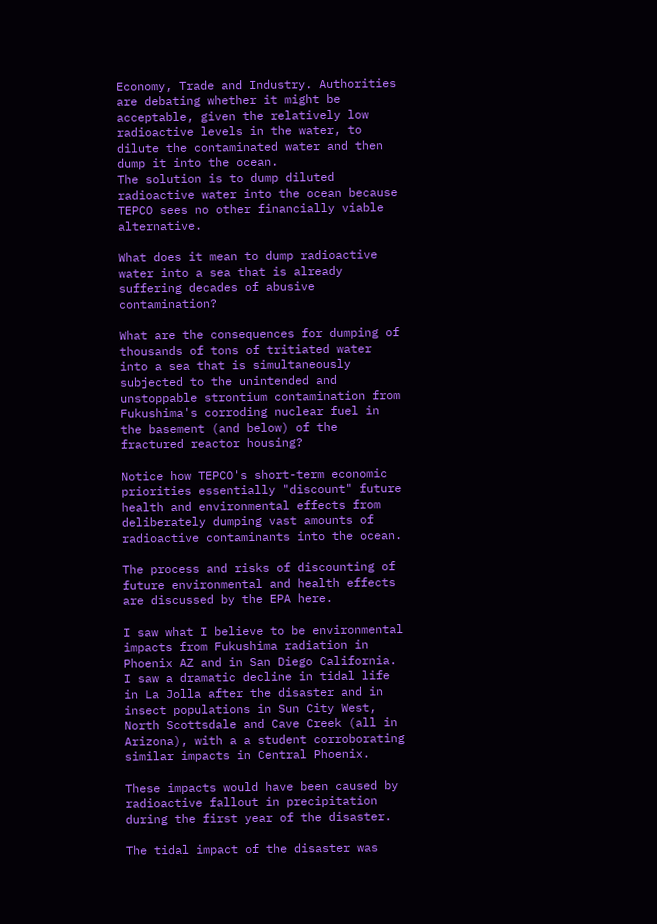Economy, Trade and Industry. Authorities are debating whether it might be acceptable, given the relatively low radioactive levels in the water, to dilute the contaminated water and then dump it into the ocean.
The solution is to dump diluted radioactive water into the ocean because TEPCO sees no other financially viable alternative.

What does it mean to dump radioactive water into a sea that is already suffering decades of abusive contamination?

What are the consequences for dumping of thousands of tons of tritiated water into a sea that is simultaneously subjected to the unintended and unstoppable strontium contamination from Fukushima's corroding nuclear fuel in the basement (and below) of the fractured reactor housing?

Notice how TEPCO's short-term economic priorities essentially "discount" future health and environmental effects from deliberately dumping vast amounts of radioactive contaminants into the ocean.

The process and risks of discounting of future environmental and health effects are discussed by the EPA here.

I saw what I believe to be environmental impacts from Fukushima radiation in Phoenix AZ and in San Diego California. I saw a dramatic decline in tidal life in La Jolla after the disaster and in insect populations in Sun City West, North Scottsdale and Cave Creek (all in Arizona), with a a student corroborating similar impacts in Central Phoenix.

These impacts would have been caused by radioactive fallout in precipitation during the first year of the disaster.

The tidal impact of the disaster was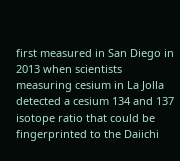first measured in San Diego in 2013 when scientists measuring cesium in La Jolla detected a cesium 134 and 137 isotope ratio that could be fingerprinted to the Daiichi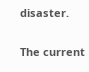disaster.

The current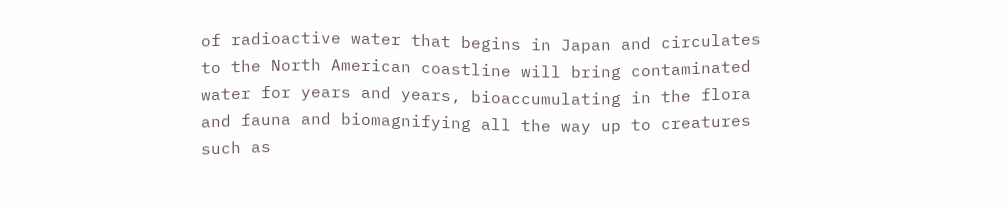of radioactive water that begins in Japan and circulates to the North American coastline will bring contaminated water for years and years, bioaccumulating in the flora and fauna and biomagnifying all the way up to creatures such as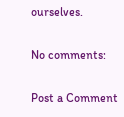ourselves.

No comments:

Post a Comment